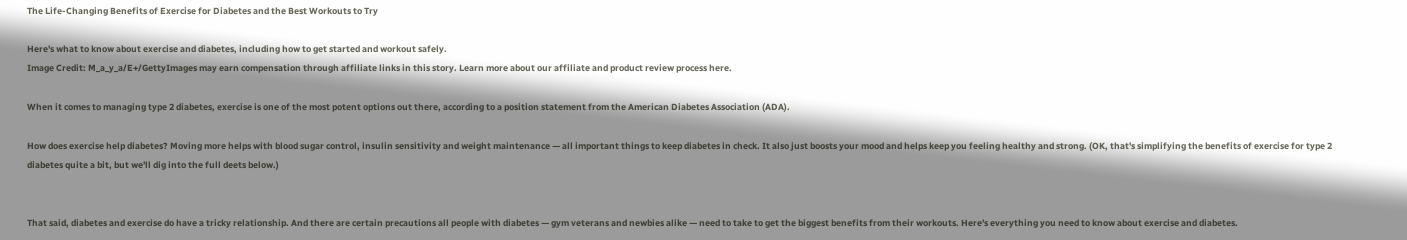The Life-Changing Benefits of Exercise for Diabetes and the Best Workouts to Try

Here's what to know about exercise and diabetes, including how to get started and workout safely.
Image Credit: M_a_y_a/E+/GettyImages may earn compensation through affiliate links in this story. Learn more about our affiliate and product review process here.

When it comes to managing type 2 diabetes, exercise is one of the most potent options out there, according to a position statement from the American Diabetes Association (ADA).

How does exercise help diabetes? Moving more helps with blood sugar control, insulin sensitivity and weight maintenance — all important things to keep diabetes in check. It also just boosts your mood and helps keep you feeling healthy and strong. (OK, that's simplifying the benefits of exercise for type 2 diabetes quite a bit, but we'll dig into the full deets below.)


That said, diabetes and exercise do have a tricky relationship. And there are certain precautions all people with diabetes — gym veterans and newbies alike — need to take to get the biggest benefits from their workouts. Here's everything you need to know about exercise and diabetes.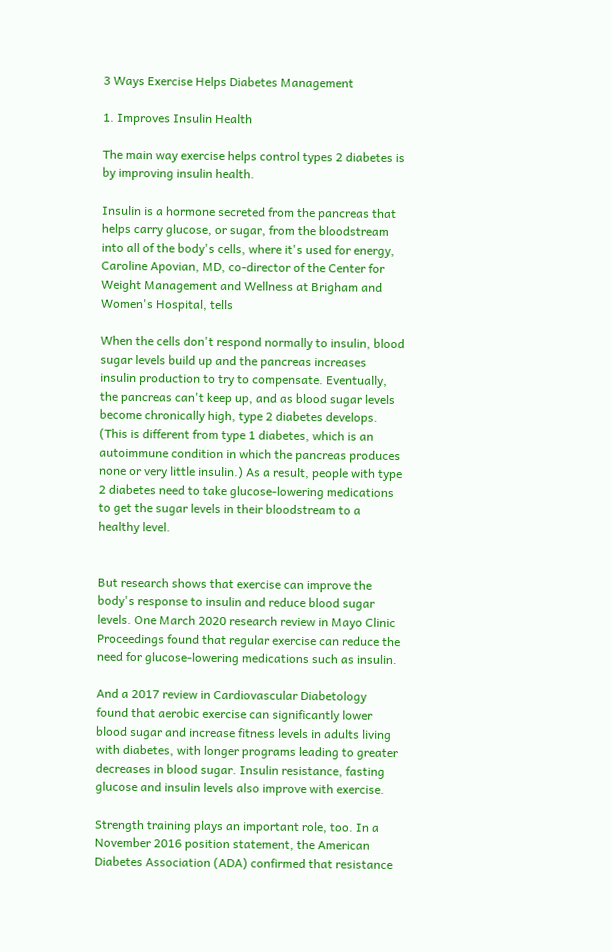3 Ways Exercise Helps Diabetes Management

1. Improves Insulin Health

The main way exercise helps control types 2 diabetes is by improving insulin health.

Insulin is a hormone secreted from the pancreas that helps carry glucose, or sugar, from the bloodstream into all of the body's cells, where it's used for energy, Caroline Apovian, MD, co-director of the Center for Weight Management and Wellness at Brigham and Women's Hospital, tells

When the cells don't respond normally to insulin, blood sugar levels build up and the pancreas increases insulin production to try to compensate. Eventually, the pancreas can't keep up, and as blood sugar levels become chronically high, type 2 diabetes develops. (This is different from type 1 diabetes, which is an autoimmune condition in which the pancreas produces none or very little insulin.) As a result, people with type 2 diabetes need to take glucose-lowering medications to get the sugar levels in their bloodstream to a healthy level.


But research shows that exercise can improve the body's response to insulin and reduce blood sugar levels. One March 2020 research review in Mayo Clinic Proceedings found that regular exercise can reduce the need for glucose-lowering medications such as insulin.

And a 2017 review in Cardiovascular Diabetology found that aerobic exercise can significantly lower blood sugar and increase fitness levels in adults living with diabetes, with longer programs leading to greater decreases in blood sugar. Insulin resistance, fasting glucose and insulin levels also improve with exercise.

Strength training plays an important role, too. In a November 2016 position statement, the American Diabetes Association (ADA) confirmed that resistance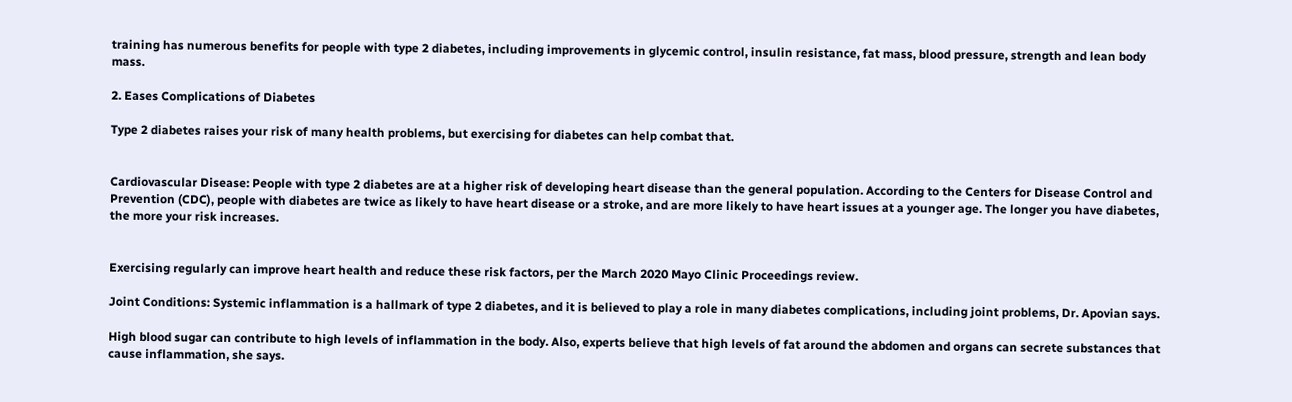training has numerous benefits for people with type 2 diabetes, including improvements in glycemic control, insulin resistance, fat mass, blood pressure, strength and lean body mass.

2. Eases Complications of Diabetes

Type 2 diabetes raises your risk of many health problems, but exercising for diabetes can help combat that.


Cardiovascular Disease: People with type 2 diabetes are at a higher risk of developing heart disease than the general population. According to the Centers for Disease Control and Prevention (CDC), people with diabetes are twice as likely to have heart disease or a stroke, and are more likely to have heart issues at a younger age. The longer you have diabetes, the more your risk increases.


Exercising regularly can improve heart health and reduce these risk factors, per the March 2020 Mayo Clinic Proceedings review.

Joint Conditions: Systemic inflammation is a hallmark of type 2 diabetes, and it is believed to play a role in many diabetes complications, including joint problems, Dr. Apovian says.

High blood sugar can contribute to high levels of inflammation in the body. Also, experts believe that high levels of fat around the abdomen and organs can secrete substances that cause inflammation, she says.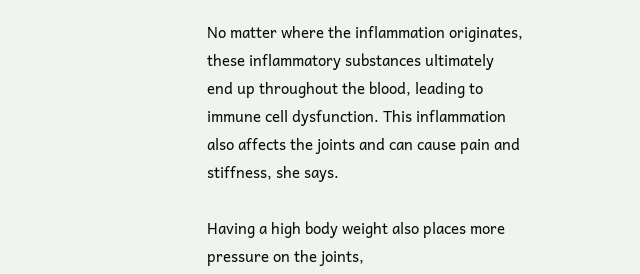No matter where the inflammation originates, these inflammatory substances ultimately end up throughout the blood, leading to immune cell dysfunction. This inflammation also affects the joints and can cause pain and stiffness, she says.

Having a high body weight also places more pressure on the joints,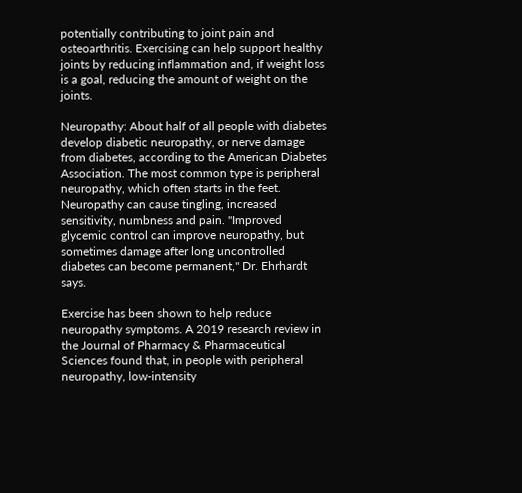potentially contributing to joint pain and osteoarthritis. Exercising can help support healthy joints by reducing inflammation and, if weight loss is a goal, reducing the amount of weight on the joints.

Neuropathy: About half of all people with diabetes develop diabetic neuropathy, or nerve damage from diabetes, according to the American Diabetes Association. The most common type is peripheral neuropathy, which often starts in the feet. Neuropathy can cause tingling, increased sensitivity, numbness and pain. "Improved glycemic control can improve neuropathy, but sometimes damage after long uncontrolled diabetes can become permanent," Dr. Ehrhardt says.

Exercise has been shown to help reduce neuropathy symptoms. A 2019 research review in the Journal of Pharmacy & Pharmaceutical Sciences found that, in people with peripheral neuropathy, low-intensity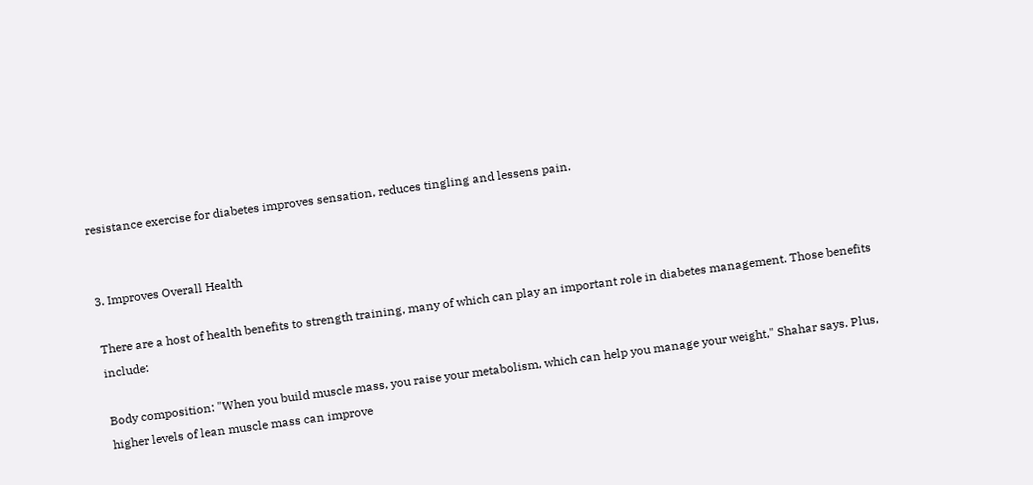resistance exercise for diabetes improves sensation, reduces tingling and lessens pain.


3. Improves Overall Health

There are a host of health benefits to strength training, many of which can play an important role in diabetes management. Those benefits include:

Body composition: "When you build muscle mass, you raise your metabolism, which can help you manage your weight," Shahar says. Plus, higher levels of lean muscle mass can improve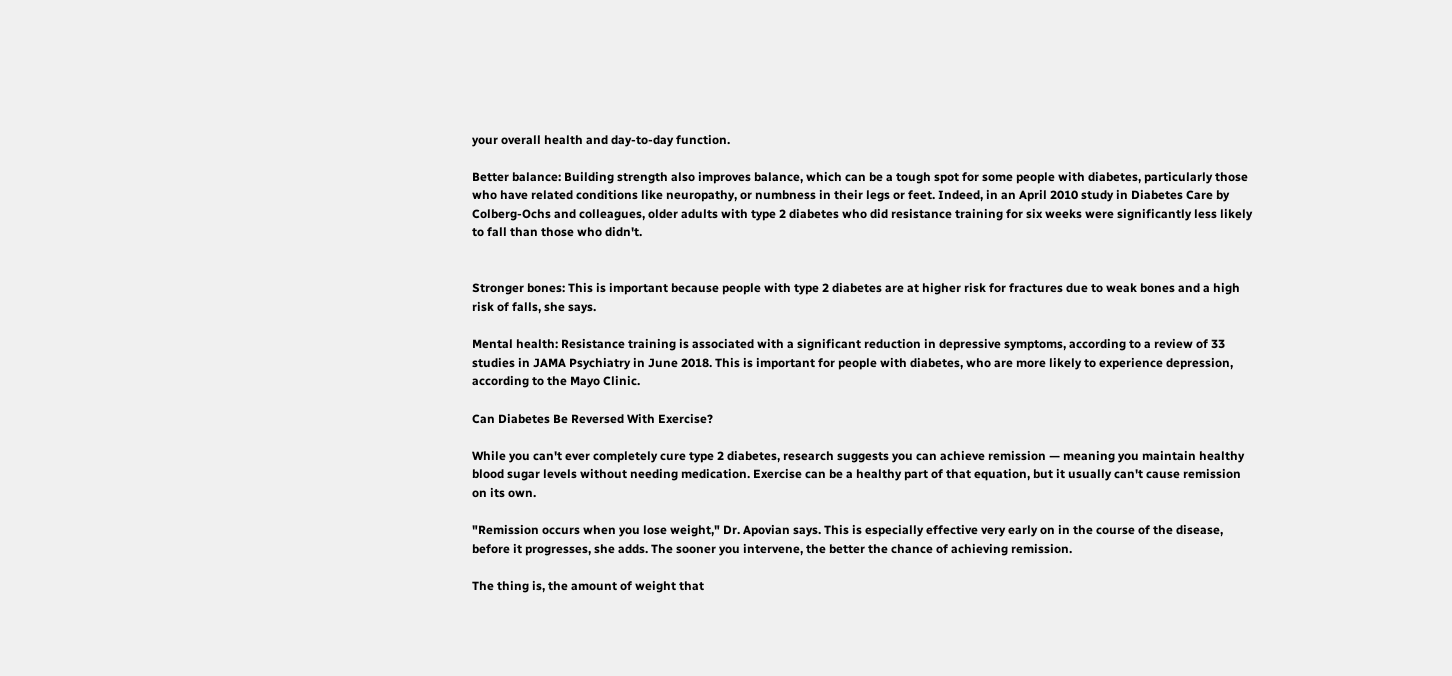your overall health and day-to-day function.

Better balance: Building strength also improves balance, which can be a tough spot for some people with diabetes, particularly those who have related conditions like neuropathy, or numbness in their legs or feet. Indeed, in an April 2010 study in Diabetes Care by Colberg-Ochs and colleagues, older adults with type 2 diabetes who did resistance training for six weeks were significantly less likely to fall than those who didn't.


Stronger bones: This is important because people with type 2 diabetes are at higher risk for fractures due to weak bones and a high risk of falls, she says.

Mental health: Resistance training is associated with a significant reduction in depressive symptoms, according to a review of 33 studies in JAMA Psychiatry in June 2018. This is important for people with diabetes, who are more likely to experience depression, according to the Mayo Clinic.

Can Diabetes Be Reversed With Exercise?

While you can't ever completely cure type 2 diabetes, research suggests you can achieve remission — meaning you maintain healthy blood sugar levels without needing medication. Exercise can be a healthy part of that equation, but it usually can't cause remission on its own.

"Remission occurs when you lose weight," Dr. Apovian says. This is especially effective very early on in the course of the disease, before it progresses, she adds. The sooner you intervene, the better the chance of achieving remission.

The thing is, the amount of weight that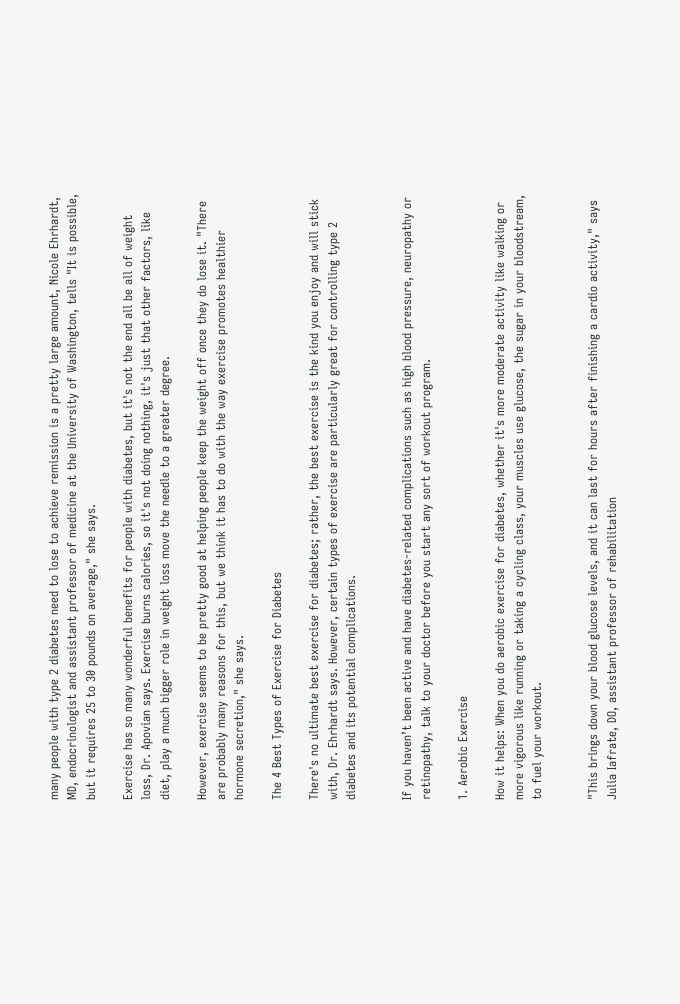many people with type 2 diabetes need to lose to achieve remission is a pretty large amount, Nicole Ehrhardt, MD, endocrinologist and assistant professor of medicine at the University of Washington, tells "It is possible, but it requires 25 to 30 pounds on average," she says.

Exercise has so many wonderful benefits for people with diabetes, but it's not the end all be all of weight loss, Dr. Apovian says. Exercise burns calories, so it's not doing nothing, it's just that other factors, like diet, play a much bigger role in weight loss move the needle to a greater degree.

However, exercise seems to be pretty good at helping people keep the weight off once they do lose it. "There are probably many reasons for this, but we think it has to do with the way exercise promotes healthier hormone secretion," she says.

The 4 Best Types of Exercise for Diabetes

There's no ultimate best exercise for diabetes; rather, the best exercise is the kind you enjoy and will stick with, Dr. Ehrhardt says. However, certain types of exercise are particularly great for controlling type 2 diabetes and its potential complications.


If you haven’t been active and have diabetes-related complications such as high blood pressure, neuropathy or retinopathy, talk to your doctor before you start any sort of workout program.

1. Aerobic Exercise

How it helps: When you do aerobic exercise for diabetes, whether it's more moderate activity like walking or more vigorous like running or taking a cycling class, your muscles use glucose, the sugar in your bloodstream, to fuel your workout.


"This brings down your blood glucose levels, and it can last for hours after finishing a cardio activity," says Julia Iafrate, DO, assistant professor of rehabilitation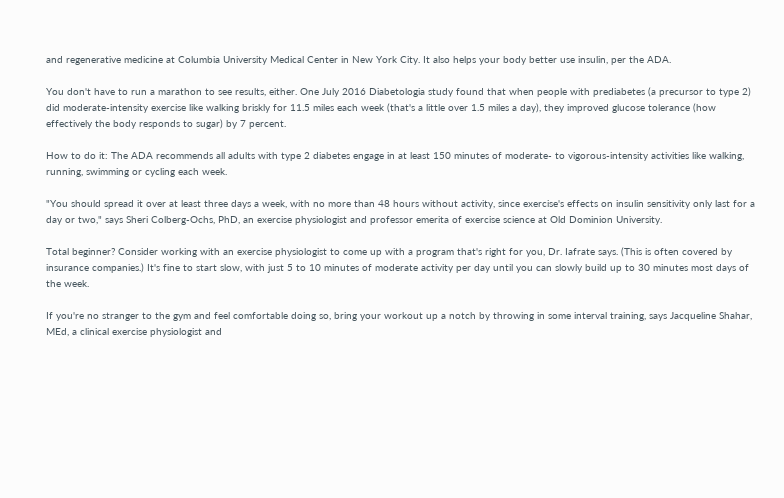and regenerative medicine at Columbia University Medical Center in New York City. It also helps your body better use insulin, per the ADA.

You don't have to run a marathon to see results, either. One July 2016 Diabetologia study found that when people with prediabetes (a precursor to type 2) did moderate-intensity exercise like walking briskly for 11.5 miles each week (that's a little over 1.5 miles a day), they improved glucose tolerance (how effectively the body responds to sugar) by 7 percent.

How to do it: The ADA recommends all adults with type 2 diabetes engage in at least 150 minutes of moderate- to vigorous-intensity activities like walking, running, swimming or cycling each week.

"You should spread it over at least three days a week, with no more than 48 hours without activity, since exercise's effects on insulin sensitivity only last for a day or two," says Sheri Colberg-Ochs, PhD, an exercise physiologist and professor emerita of exercise science at Old Dominion University.

Total beginner? Consider working with an exercise physiologist to come up with a program that's right for you, Dr. Iafrate says. (This is often covered by insurance companies.) It's fine to start slow, with just 5 to 10 minutes of moderate activity per day until you can slowly build up to 30 minutes most days of the week.

If you're no stranger to the gym and feel comfortable doing so, bring your workout up a notch by throwing in some interval training, says Jacqueline Shahar, MEd, a clinical exercise physiologist and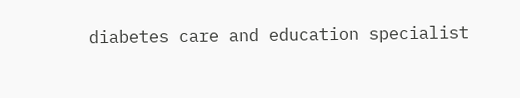diabetes care and education specialist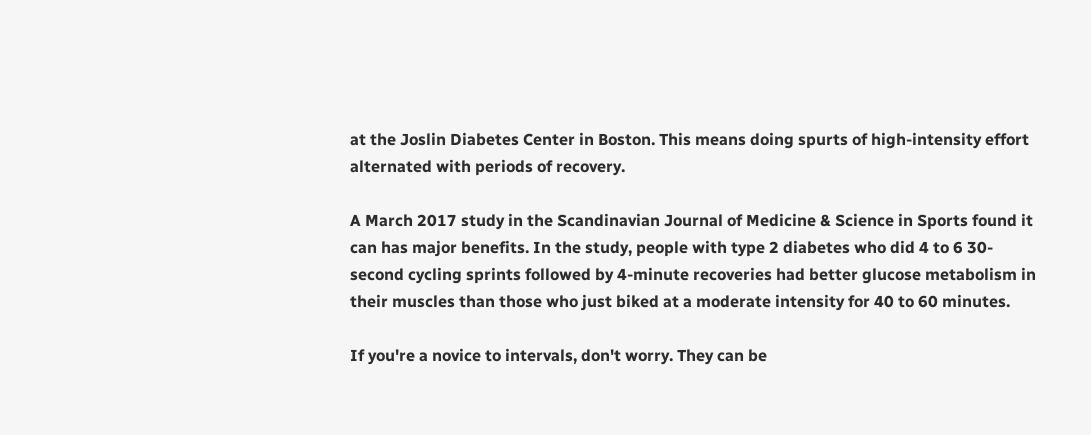at the Joslin Diabetes Center in Boston. This means doing spurts of high-intensity effort alternated with periods of recovery.

A March 2017 study in the Scandinavian Journal of Medicine & Science in Sports found it can has major benefits. In the study, people with type 2 diabetes who did 4 to 6 30-second cycling sprints followed by 4-minute recoveries had better glucose metabolism in their muscles than those who just biked at a moderate intensity for 40 to 60 minutes.

If you're a novice to intervals, don't worry. They can be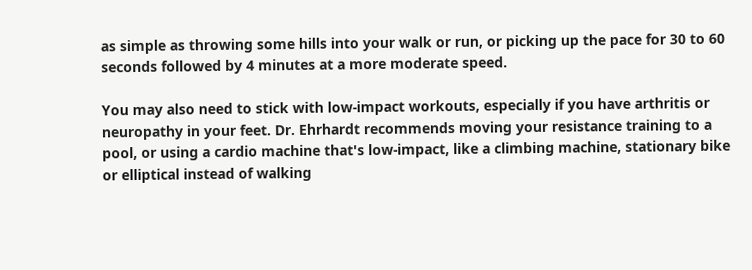as simple as throwing some hills into your walk or run, or picking up the pace for 30 to 60 seconds followed by 4 minutes at a more moderate speed.

You may also need to stick with low-impact workouts, especially if you have arthritis or neuropathy in your feet. Dr. Ehrhardt recommends moving your resistance training to a pool, or using a cardio machine that's low-impact, like a climbing machine, stationary bike or elliptical instead of walking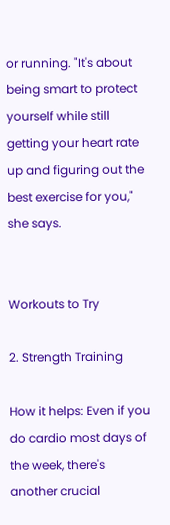or running. "It's about being smart to protect yourself while still getting your heart rate up and figuring out the best exercise for you," she says.


Workouts to Try

2. Strength Training

How it helps: Even if you do cardio most days of the week, there's another crucial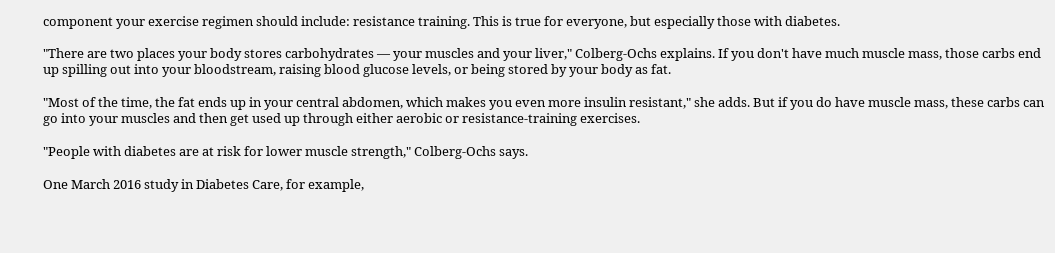component your exercise regimen should include: resistance training. This is true for everyone, but especially those with diabetes.

"There are two places your body stores carbohydrates — your muscles and your liver," Colberg-Ochs explains. If you don't have much muscle mass, those carbs end up spilling out into your bloodstream, raising blood glucose levels, or being stored by your body as fat.

"Most of the time, the fat ends up in your central abdomen, which makes you even more insulin resistant," she adds. But if you do have muscle mass, these carbs can go into your muscles and then get used up through either aerobic or resistance-training exercises.

"People with diabetes are at risk for lower muscle strength," Colberg-Ochs says.

One March 2016 study in Diabetes Care, for example,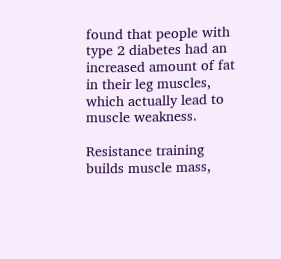found that people with type 2 diabetes had an increased amount of fat in their leg muscles, which actually lead to muscle weakness.

Resistance training builds muscle mass,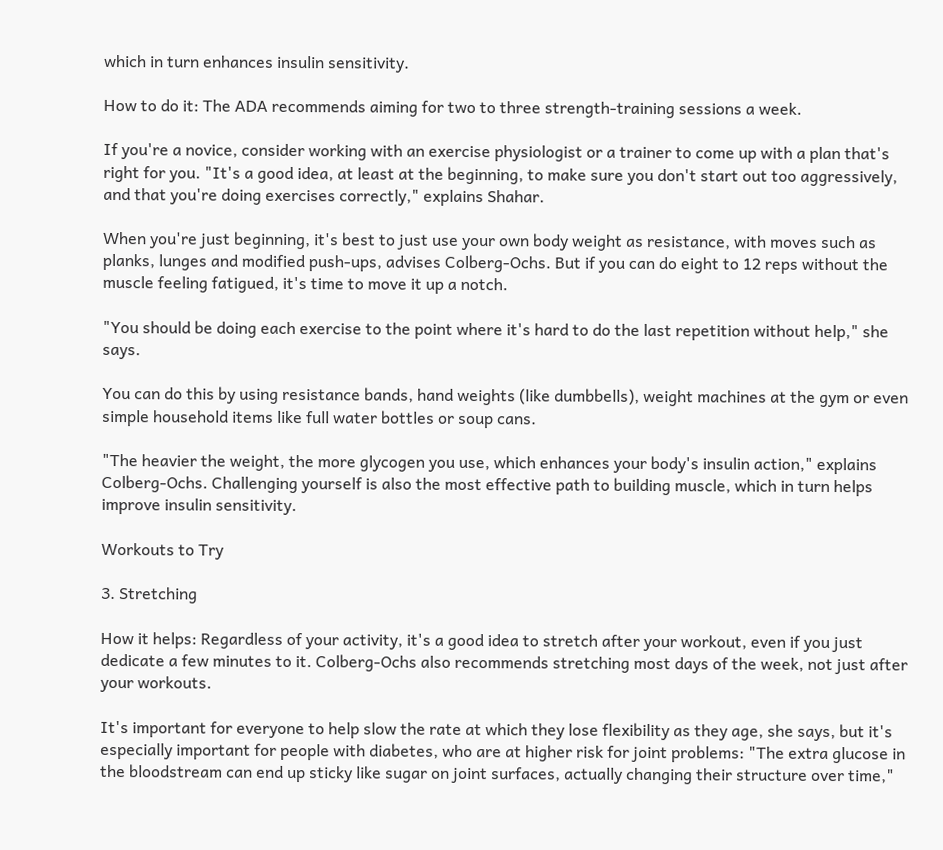which in turn enhances insulin sensitivity.

How to do it: The ADA recommends aiming for two to three strength-training sessions a week.

If you're a novice, consider working with an exercise physiologist or a trainer to come up with a plan that's right for you. "It's a good idea, at least at the beginning, to make sure you don't start out too aggressively, and that you're doing exercises correctly," explains Shahar.

When you're just beginning, it's best to just use your own body weight as resistance, with moves such as planks, lunges and modified push-ups, advises Colberg-Ochs. But if you can do eight to 12 reps without the muscle feeling fatigued, it's time to move it up a notch.

"You should be doing each exercise to the point where it's hard to do the last repetition without help," she says.

You can do this by using resistance bands, hand weights (like dumbbells), weight machines at the gym or even simple household items like full water bottles or soup cans.

"The heavier the weight, the more glycogen you use, which enhances your body's insulin action," explains Colberg-Ochs. Challenging yourself is also the most effective path to building muscle, which in turn helps improve insulin sensitivity.

Workouts to Try

3. Stretching

How it helps: Regardless of your activity, it's a good idea to stretch after your workout, even if you just dedicate a few minutes to it. Colberg-Ochs also recommends stretching most days of the week, not just after your workouts.

It's important for everyone to help slow the rate at which they lose flexibility as they age, she says, but it's especially important for people with diabetes, who are at higher risk for joint problems: "The extra glucose in the bloodstream can end up sticky like sugar on joint surfaces, actually changing their structure over time,"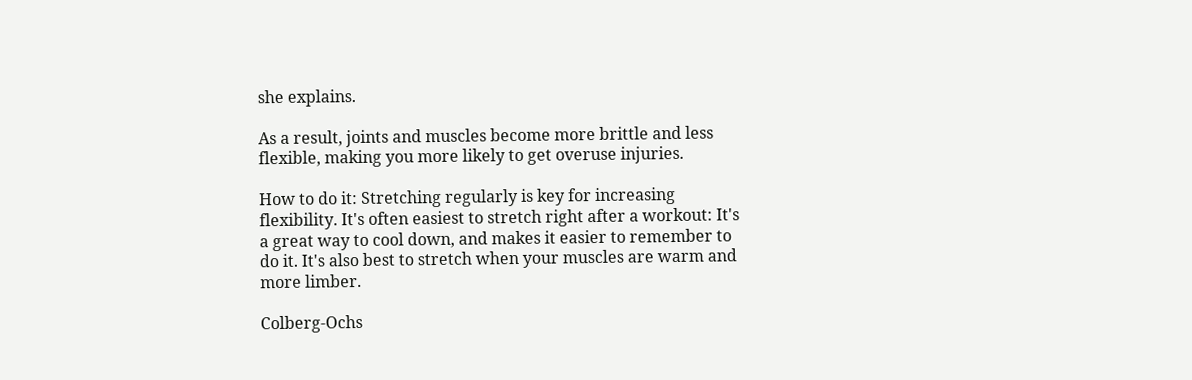she explains.

As a result, joints and muscles become more brittle and less flexible, making you more likely to get overuse injuries.

How to do it: Stretching regularly is key for increasing flexibility. It's often easiest to stretch right after a workout: It's a great way to cool down, and makes it easier to remember to do it. It's also best to stretch when your muscles are warm and more limber.

Colberg-Ochs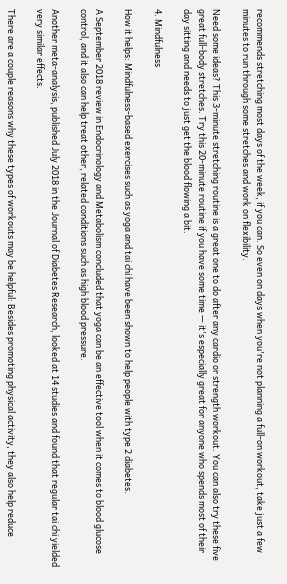recommends stretching most days of the week, if you can. So even on days when you're not planning a full-on workout, take just a few minutes to run through some stretches and work on flexibility.

Need some ideas? This 3-minute stretching routine is a great one to do after any cardio or strength workout. You can also try these five great full-body stretches. Try this 20-minute routine if you have some time — it's especially great for anyone who spends most of their day sitting and needs to just get the blood flowing a bit.

4. Mindfulness

How it helps: Mindfulness-based exercises such as yoga and tai chi have been shown to help people with type 2 diabetes.

A September 2018 review in Endocrinology and Metabolism concluded that yoga can be an effective tool when it comes to blood glucose control, and it also can help treat other, related conditions such as high blood pressure.

Another meta-analysis, published July 2018 in the Journal of Diabetes Research, looked at 14 studies and found that regular tai chi yielded very similar effects.

There are a couple reasons why these types of workouts may be helpful: Besides promoting physical activity, they also help reduce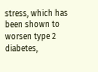stress, which has been shown to worsen type 2 diabetes,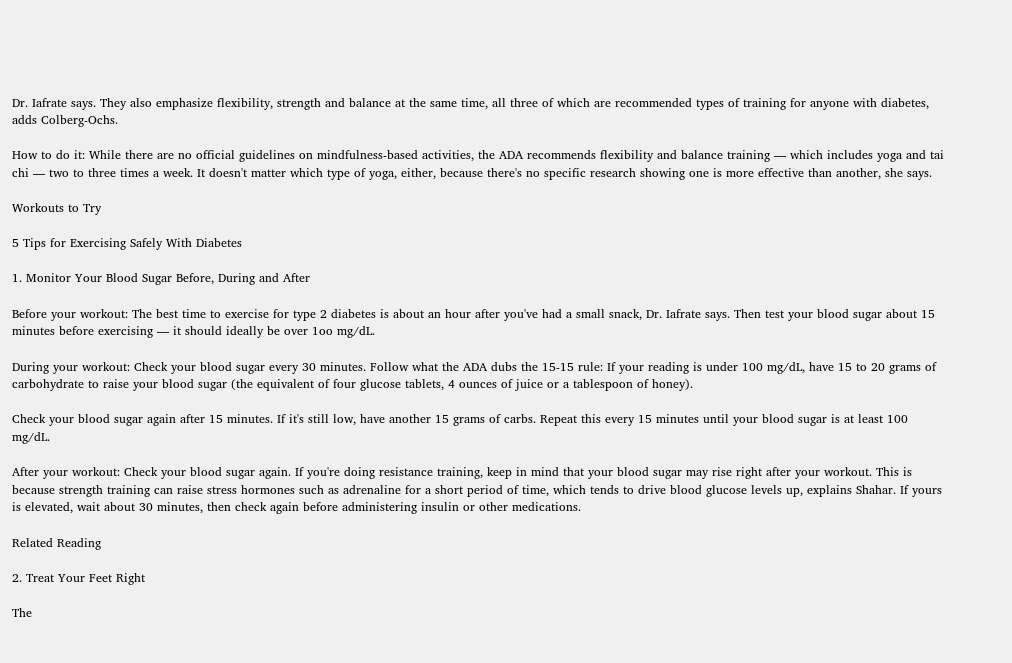Dr. Iafrate says. They also emphasize flexibility, strength and balance at the same time, all three of which are recommended types of training for anyone with diabetes, adds Colberg-Ochs.

How to do it: While there are no official guidelines on mindfulness-based activities, the ADA recommends flexibility and balance training — which includes yoga and tai chi — two to three times a week. It doesn't matter which type of yoga, either, because there's no specific research showing one is more effective than another, she says.

Workouts to Try

5 Tips for Exercising Safely With Diabetes

1. Monitor Your Blood Sugar Before, During and After

Before your workout: The best time to exercise for type 2 diabetes is about an hour after you've had a small snack, Dr. Iafrate says. Then test your blood sugar about 15 minutes before exercising — it should ideally be over 1oo mg/dL.

During your workout: Check your blood sugar every 30 minutes. Follow what the ADA dubs the 15-15 rule: If your reading is under 100 mg/dL, have 15 to 20 grams of carbohydrate to raise your blood sugar (the equivalent of four glucose tablets, 4 ounces of juice or a tablespoon of honey).

Check your blood sugar again after 15 minutes. If it's still low, have another 15 grams of carbs. Repeat this every 15 minutes until your blood sugar is at least 100 mg/dL.

After your workout: Check your blood sugar again. If you're doing resistance training, keep in mind that your blood sugar may rise right after your workout. This is because strength training can raise stress hormones such as adrenaline for a short period of time, which tends to drive blood glucose levels up, explains Shahar. If yours is elevated, wait about 30 minutes, then check again before administering insulin or other medications.

Related Reading

2. Treat Your Feet Right

The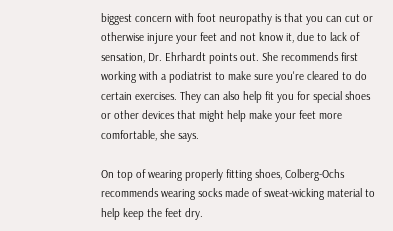biggest concern with foot neuropathy is that you can cut or otherwise injure your feet and not know it, due to lack of sensation, Dr. Ehrhardt points out. She recommends first working with a podiatrist to make sure you're cleared to do certain exercises. They can also help fit you for special shoes or other devices that might help make your feet more comfortable, she says.

On top of wearing properly fitting shoes, Colberg-Ochs recommends wearing socks made of sweat-wicking material to help keep the feet dry.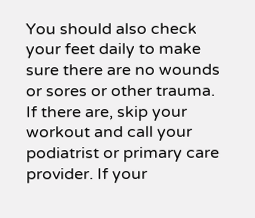You should also check your feet daily to make sure there are no wounds or sores or other trauma. If there are, skip your workout and call your podiatrist or primary care provider. If your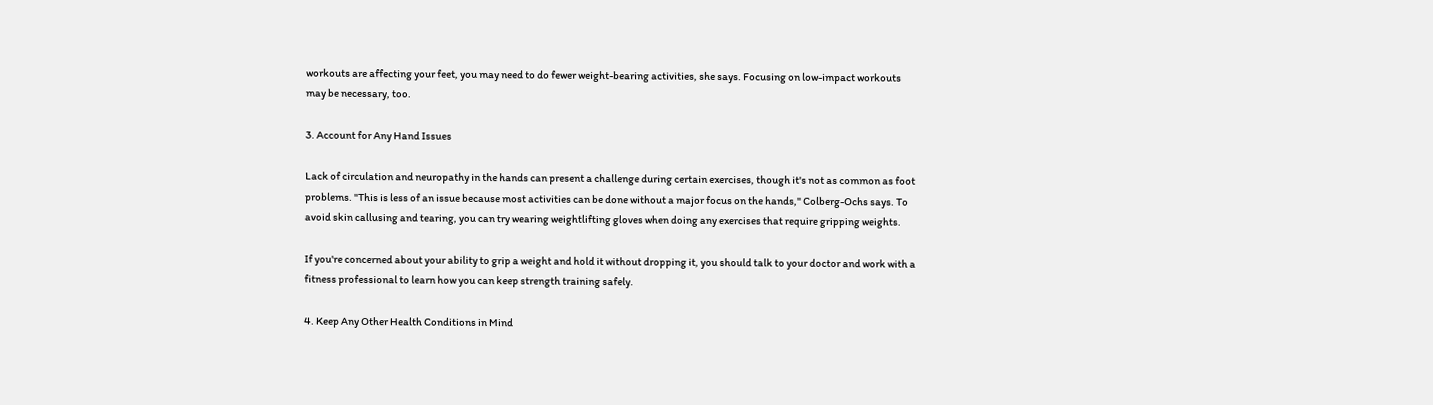workouts are affecting your feet, you may need to do fewer weight-bearing activities, she says. Focusing on low-impact workouts may be necessary, too.

3. Account for Any Hand Issues

Lack of circulation and neuropathy in the hands can present a challenge during certain exercises, though it's not as common as foot problems. "This is less of an issue because most activities can be done without a major focus on the hands," Colberg-Ochs says. To avoid skin callusing and tearing, you can try wearing weightlifting gloves when doing any exercises that require gripping weights.

If you're concerned about your ability to grip a weight and hold it without dropping it, you should talk to your doctor and work with a fitness professional to learn how you can keep strength training safely.

4. Keep Any Other Health Conditions in Mind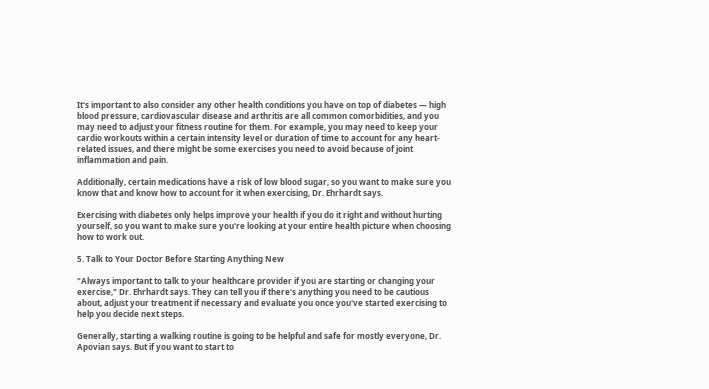It's important to also consider any other health conditions you have on top of diabetes — high blood pressure, cardiovascular disease and arthritis are all common comorbidities, and you may need to adjust your fitness routine for them. For example, you may need to keep your cardio workouts within a certain intensity level or duration of time to account for any heart-related issues, and there might be some exercises you need to avoid because of joint inflammation and pain.

Additionally, certain medications have a risk of low blood sugar, so you want to make sure you know that and know how to account for it when exercising, Dr. Ehrhardt says.

Exercising with diabetes only helps improve your health if you do it right and without hurting yourself, so you want to make sure you're looking at your entire health picture when choosing how to work out.

5. Talk to Your Doctor Before Starting Anything New

"Always important to talk to your healthcare provider if you are starting or changing your exercise," Dr. Ehrhardt says. They can tell you if there's anything you need to be cautious about, adjust your treatment if necessary and evaluate you once you've started exercising to help you decide next steps.

Generally, starting a walking routine is going to be helpful and safe for mostly everyone, Dr. Apovian says. But if you want to start to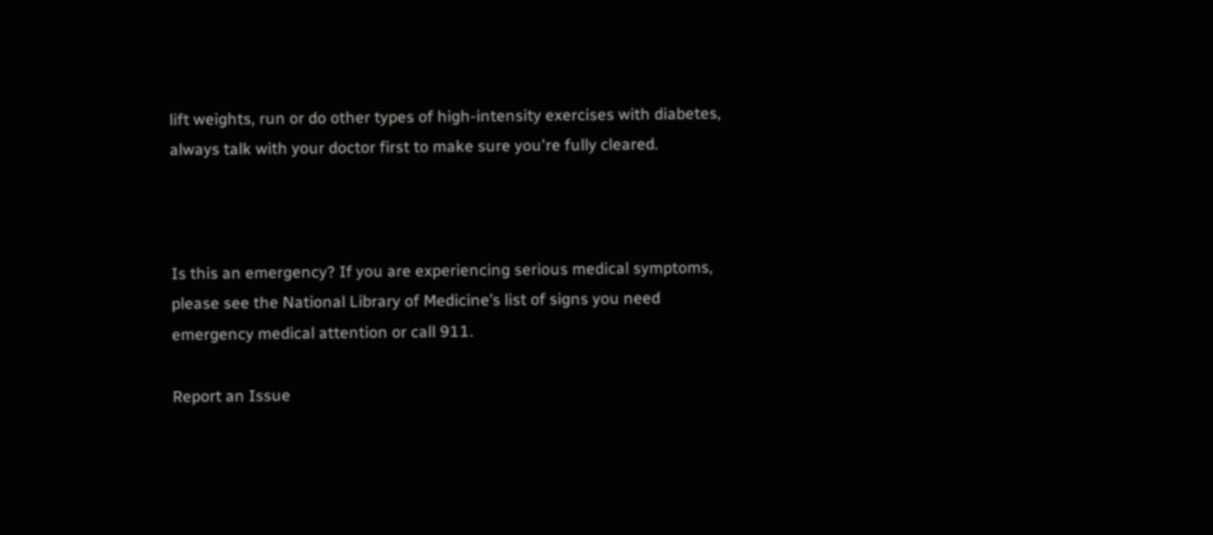lift weights, run or do other types of high-intensity exercises with diabetes, always talk with your doctor first to make sure you're fully cleared.



Is this an emergency? If you are experiencing serious medical symptoms, please see the National Library of Medicine’s list of signs you need emergency medical attention or call 911.

Report an Issue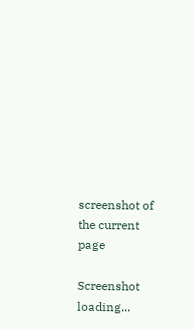screenshot of the current page

Screenshot loading...